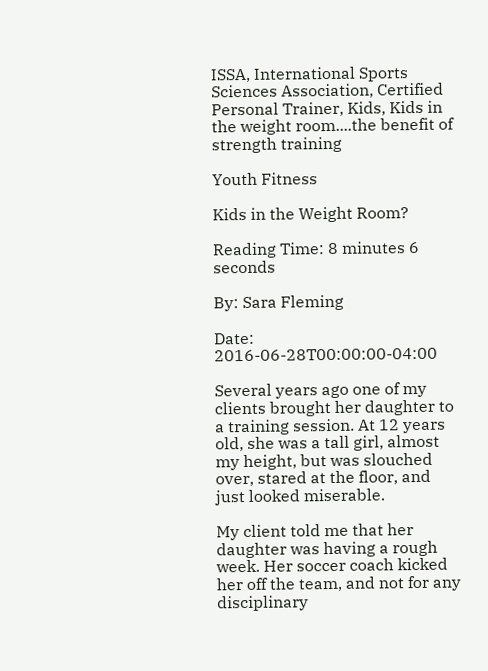ISSA, International Sports Sciences Association, Certified Personal Trainer, Kids, Kids in the weight room....the benefit of strength training

Youth Fitness

Kids in the Weight Room?

Reading Time: 8 minutes 6 seconds

By: Sara Fleming

Date: 2016-06-28T00:00:00-04:00

Several years ago one of my clients brought her daughter to a training session. At 12 years old, she was a tall girl, almost my height, but was slouched over, stared at the floor, and just looked miserable.

My client told me that her daughter was having a rough week. Her soccer coach kicked her off the team, and not for any disciplinary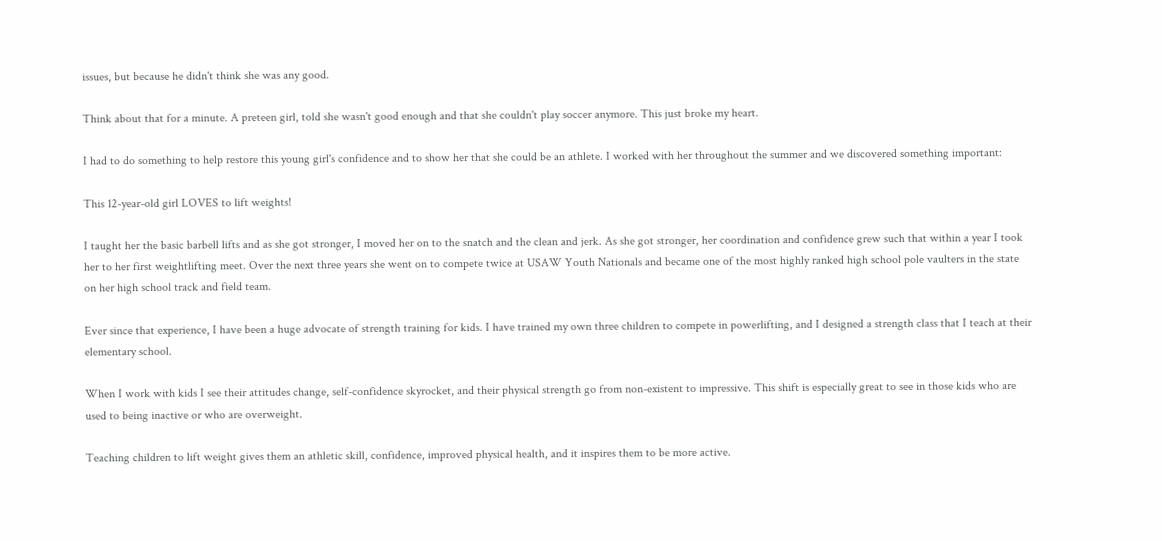issues, but because he didn't think she was any good.

Think about that for a minute. A preteen girl, told she wasn't good enough and that she couldn't play soccer anymore. This just broke my heart.

I had to do something to help restore this young girl's confidence and to show her that she could be an athlete. I worked with her throughout the summer and we discovered something important:

This 12-year-old girl LOVES to lift weights!

I taught her the basic barbell lifts and as she got stronger, I moved her on to the snatch and the clean and jerk. As she got stronger, her coordination and confidence grew such that within a year I took her to her first weightlifting meet. Over the next three years she went on to compete twice at USAW Youth Nationals and became one of the most highly ranked high school pole vaulters in the state on her high school track and field team.

Ever since that experience, I have been a huge advocate of strength training for kids. I have trained my own three children to compete in powerlifting, and I designed a strength class that I teach at their elementary school.

When I work with kids I see their attitudes change, self-confidence skyrocket, and their physical strength go from non-existent to impressive. This shift is especially great to see in those kids who are used to being inactive or who are overweight.

Teaching children to lift weight gives them an athletic skill, confidence, improved physical health, and it inspires them to be more active.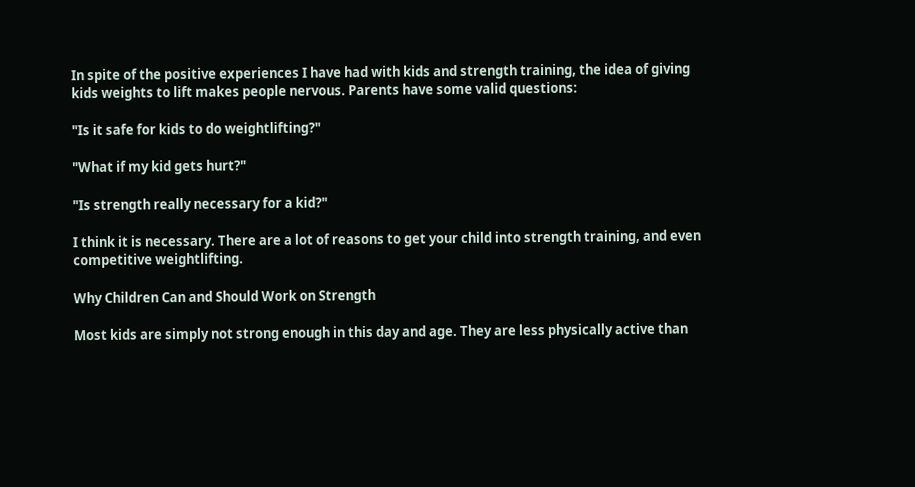In spite of the positive experiences I have had with kids and strength training, the idea of giving kids weights to lift makes people nervous. Parents have some valid questions:

"Is it safe for kids to do weightlifting?"

"What if my kid gets hurt?"

"Is strength really necessary for a kid?"

I think it is necessary. There are a lot of reasons to get your child into strength training, and even competitive weightlifting.

Why Children Can and Should Work on Strength

Most kids are simply not strong enough in this day and age. They are less physically active than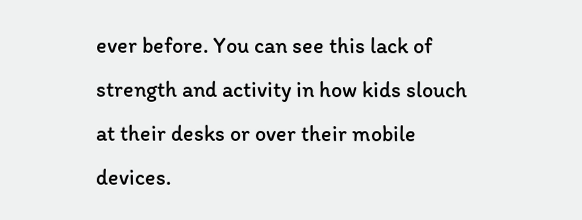ever before. You can see this lack of strength and activity in how kids slouch at their desks or over their mobile devices.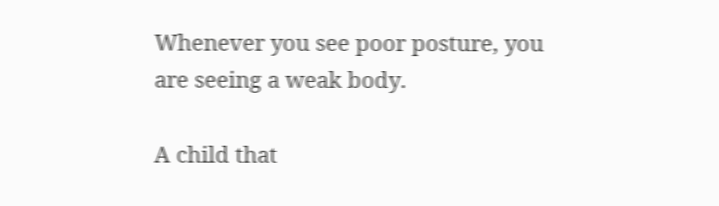Whenever you see poor posture, you are seeing a weak body.

A child that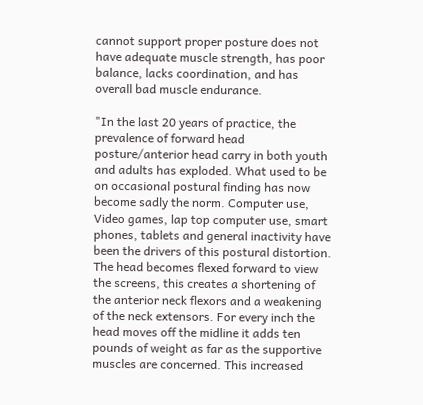cannot support proper posture does not have adequate muscle strength, has poor balance, lacks coordination, and has overall bad muscle endurance.

"In the last 20 years of practice, the prevalence of forward head posture/anterior head carry in both youth and adults has exploded. What used to be on occasional postural finding has now become sadly the norm. Computer use, Video games, lap top computer use, smart phones, tablets and general inactivity have been the drivers of this postural distortion. The head becomes flexed forward to view the screens, this creates a shortening of the anterior neck flexors and a weakening of the neck extensors. For every inch the head moves off the midline it adds ten pounds of weight as far as the supportive muscles are concerned. This increased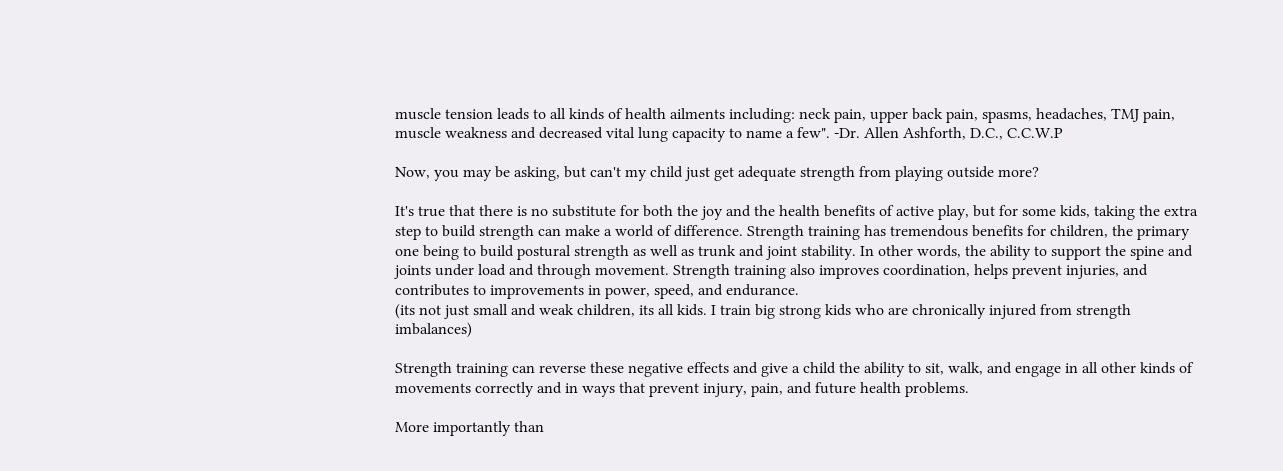muscle tension leads to all kinds of health ailments including: neck pain, upper back pain, spasms, headaches, TMJ pain, muscle weakness and decreased vital lung capacity to name a few". -Dr. Allen Ashforth, D.C., C.C.W.P

Now, you may be asking, but can't my child just get adequate strength from playing outside more?

It's true that there is no substitute for both the joy and the health benefits of active play, but for some kids, taking the extra step to build strength can make a world of difference. Strength training has tremendous benefits for children, the primary one being to build postural strength as well as trunk and joint stability. In other words, the ability to support the spine and joints under load and through movement. Strength training also improves coordination, helps prevent injuries, and contributes to improvements in power, speed, and endurance.
(its not just small and weak children, its all kids. I train big strong kids who are chronically injured from strength imbalances)

Strength training can reverse these negative effects and give a child the ability to sit, walk, and engage in all other kinds of movements correctly and in ways that prevent injury, pain, and future health problems.

More importantly than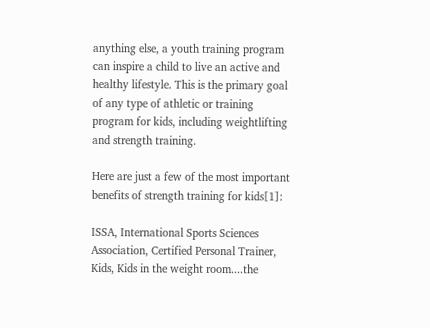anything else, a youth training program can inspire a child to live an active and healthy lifestyle. This is the primary goal of any type of athletic or training program for kids, including weightlifting and strength training.

Here are just a few of the most important benefits of strength training for kids[1]:

ISSA, International Sports Sciences Association, Certified Personal Trainer, Kids, Kids in the weight room....the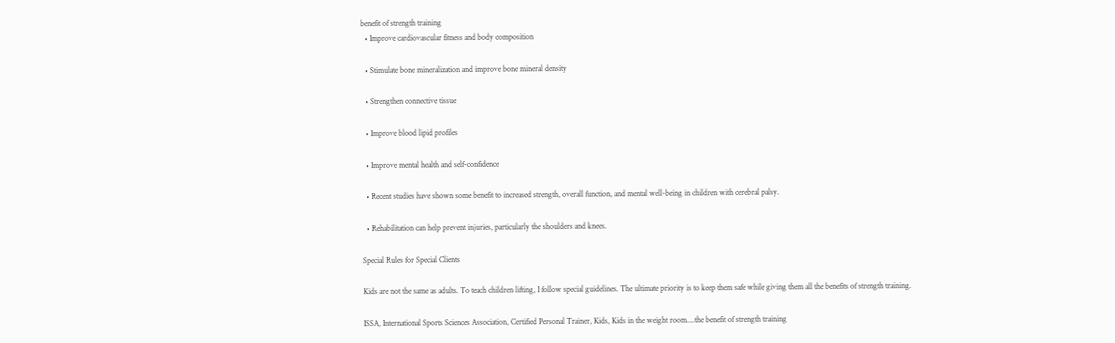benefit of strength training
  • Improve cardiovascular fitness and body composition

  • Stimulate bone mineralization and improve bone mineral density

  • Strengthen connective tissue

  • Improve blood lipid profiles

  • Improve mental health and self-confidence

  • Recent studies have shown some benefit to increased strength, overall function, and mental well-being in children with cerebral palsy.

  • Rehabilitation can help prevent injuries, particularly the shoulders and knees.

Special Rules for Special Clients

Kids are not the same as adults. To teach children lifting, I follow special guidelines. The ultimate priority is to keep them safe while giving them all the benefits of strength training.

ISSA, International Sports Sciences Association, Certified Personal Trainer, Kids, Kids in the weight room....the benefit of strength training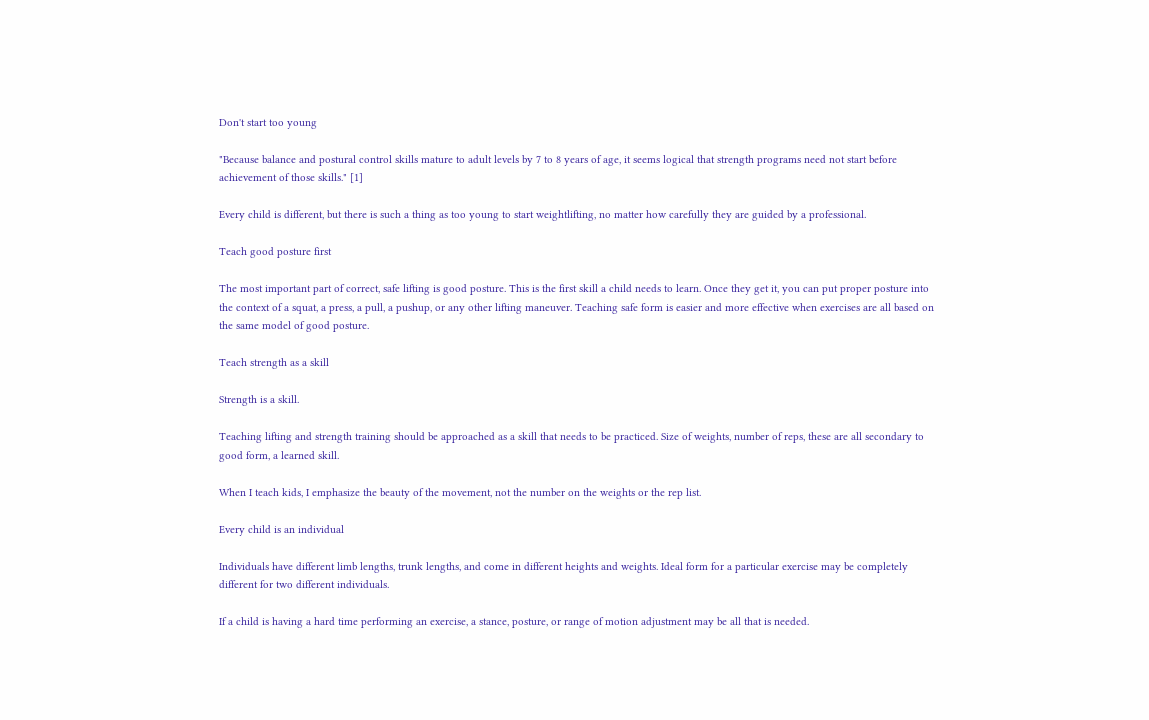Don't start too young

"Because balance and postural control skills mature to adult levels by 7 to 8 years of age, it seems logical that strength programs need not start before achievement of those skills." [1]

Every child is different, but there is such a thing as too young to start weightlifting, no matter how carefully they are guided by a professional.

Teach good posture first

The most important part of correct, safe lifting is good posture. This is the first skill a child needs to learn. Once they get it, you can put proper posture into the context of a squat, a press, a pull, a pushup, or any other lifting maneuver. Teaching safe form is easier and more effective when exercises are all based on the same model of good posture.

Teach strength as a skill

Strength is a skill.

Teaching lifting and strength training should be approached as a skill that needs to be practiced. Size of weights, number of reps, these are all secondary to good form, a learned skill.

When I teach kids, I emphasize the beauty of the movement, not the number on the weights or the rep list.

Every child is an individual

Individuals have different limb lengths, trunk lengths, and come in different heights and weights. Ideal form for a particular exercise may be completely different for two different individuals.

If a child is having a hard time performing an exercise, a stance, posture, or range of motion adjustment may be all that is needed.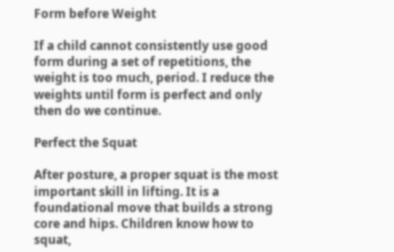Form before Weight

If a child cannot consistently use good form during a set of repetitions, the weight is too much, period. I reduce the weights until form is perfect and only then do we continue.

Perfect the Squat

After posture, a proper squat is the most important skill in lifting. It is a foundational move that builds a strong core and hips. Children know how to squat,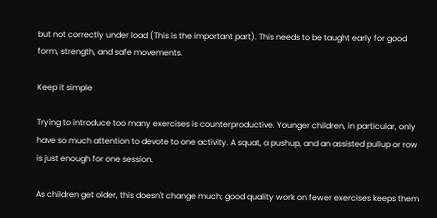but not correctly under load (This is the important part). This needs to be taught early for good form, strength, and safe movements.

Keep it simple

Trying to introduce too many exercises is counterproductive. Younger children, in particular, only have so much attention to devote to one activity. A squat, a pushup, and an assisted pullup or row is just enough for one session.

As children get older, this doesn't change much; good quality work on fewer exercises keeps them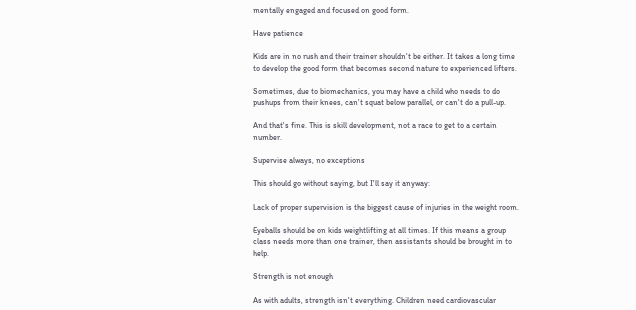mentally engaged and focused on good form.

Have patience

Kids are in no rush and their trainer shouldn't be either. It takes a long time to develop the good form that becomes second nature to experienced lifters.

Sometimes, due to biomechanics, you may have a child who needs to do pushups from their knees, can't squat below parallel, or can't do a pull-up.

And that's fine. This is skill development, not a race to get to a certain number.

Supervise always, no exceptions

This should go without saying, but I'll say it anyway:

Lack of proper supervision is the biggest cause of injuries in the weight room.

Eyeballs should be on kids weightlifting at all times. If this means a group class needs more than one trainer, then assistants should be brought in to help.

Strength is not enough

As with adults, strength isn't everything. Children need cardiovascular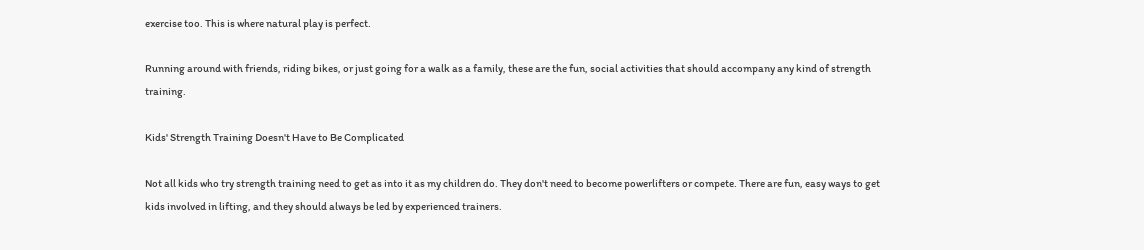exercise too. This is where natural play is perfect.

Running around with friends, riding bikes, or just going for a walk as a family, these are the fun, social activities that should accompany any kind of strength training.

Kids' Strength Training Doesn't Have to Be Complicated

Not all kids who try strength training need to get as into it as my children do. They don't need to become powerlifters or compete. There are fun, easy ways to get kids involved in lifting, and they should always be led by experienced trainers.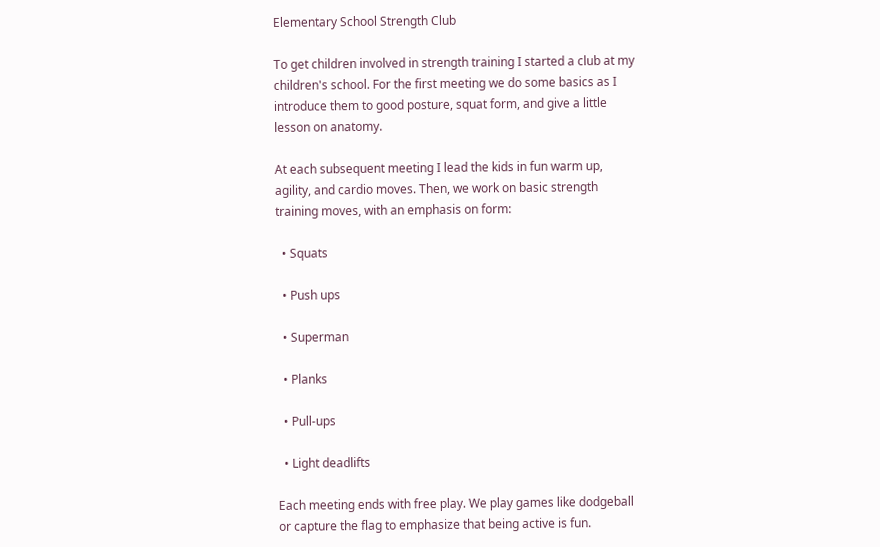Elementary School Strength Club

To get children involved in strength training I started a club at my children's school. For the first meeting we do some basics as I introduce them to good posture, squat form, and give a little lesson on anatomy.

At each subsequent meeting I lead the kids in fun warm up, agility, and cardio moves. Then, we work on basic strength training moves, with an emphasis on form:

  • Squats

  • Push ups

  • Superman

  • Planks

  • Pull-ups

  • Light deadlifts

Each meeting ends with free play. We play games like dodgeball or capture the flag to emphasize that being active is fun.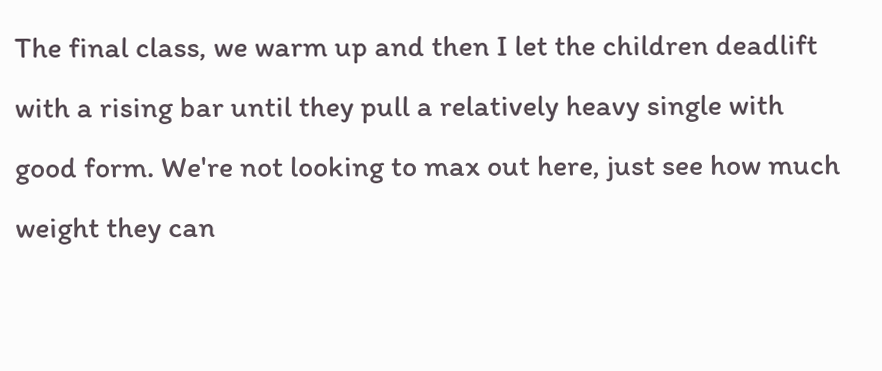The final class, we warm up and then I let the children deadlift with a rising bar until they pull a relatively heavy single with good form. We're not looking to max out here, just see how much weight they can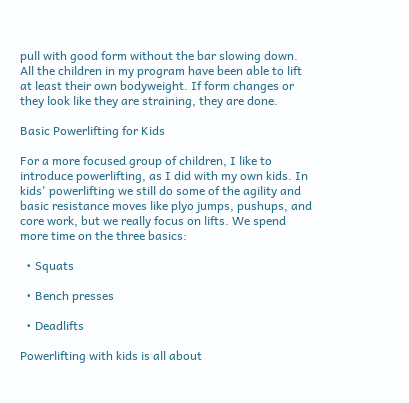pull with good form without the bar slowing down. All the children in my program have been able to lift at least their own bodyweight. If form changes or they look like they are straining, they are done.

Basic Powerlifting for Kids

For a more focused group of children, I like to introduce powerlifting, as I did with my own kids. In kids' powerlifting we still do some of the agility and basic resistance moves like plyo jumps, pushups, and core work, but we really focus on lifts. We spend more time on the three basics:

  • Squats

  • Bench presses

  • Deadlifts

Powerlifting with kids is all about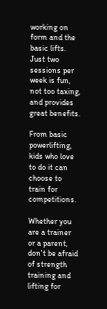working on form and the basic lifts. Just two sessions per week is fun, not too taxing, and provides great benefits.

From basic powerlifting, kids who love to do it can choose to train for competitions.

Whether you are a trainer or a parent, don't be afraid of strength training and lifting for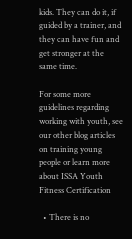kids. They can do it, if guided by a trainer, and they can have fun and get stronger at the same time.

For some more guidelines regarding working with youth, see our other blog articles on training young people or learn more about ISSA Youth Fitness Certification

  • There is no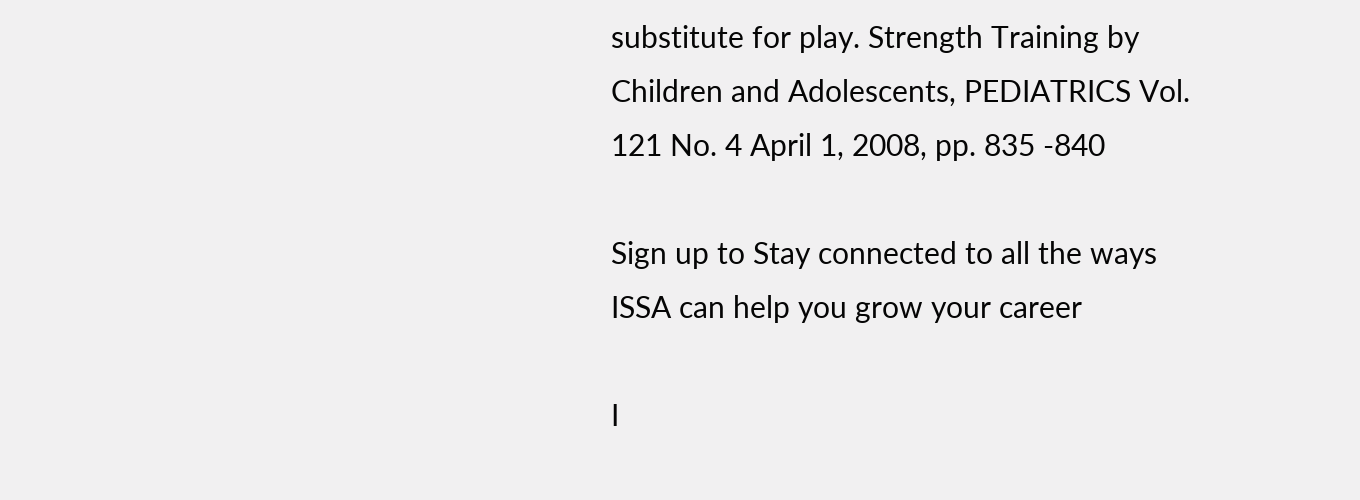substitute for play. Strength Training by Children and Adolescents, PEDIATRICS Vol. 121 No. 4 April 1, 2008, pp. 835 -840

Sign up to Stay connected to all the ways ISSA can help you grow your career

I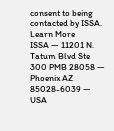consent to being contacted by ISSA.
Learn More
ISSA — 11201 N. Tatum Blvd Ste 300 PMB 28058 — Phoenix AZ 85028-6039 — USA